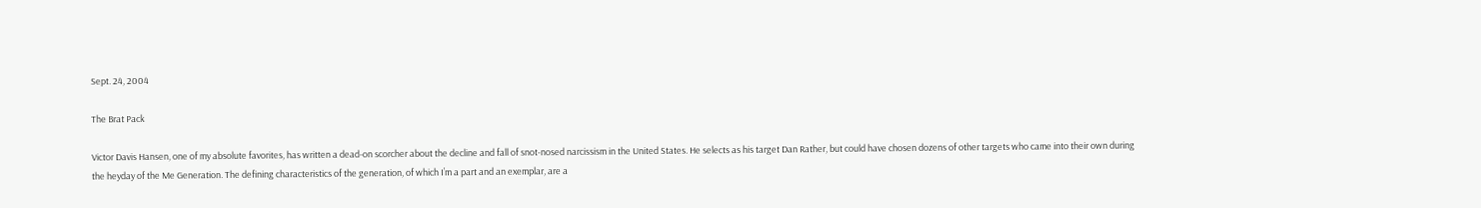Sept. 24, 2004

The Brat Pack

Victor Davis Hansen, one of my absolute favorites, has written a dead-on scorcher about the decline and fall of snot-nosed narcissism in the United States. He selects as his target Dan Rather, but could have chosen dozens of other targets who came into their own during the heyday of the Me Generation. The defining characteristics of the generation, of which I’m a part and an exemplar, are a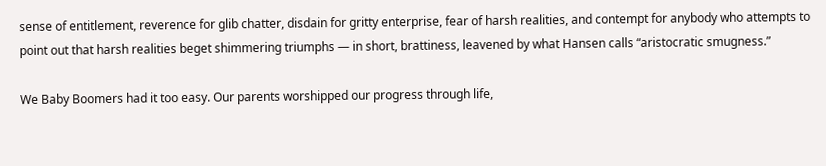sense of entitlement, reverence for glib chatter, disdain for gritty enterprise, fear of harsh realities, and contempt for anybody who attempts to point out that harsh realities beget shimmering triumphs — in short, brattiness, leavened by what Hansen calls “aristocratic smugness.”

We Baby Boomers had it too easy. Our parents worshipped our progress through life,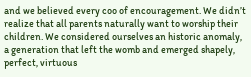and we believed every coo of encouragement. We didn’t realize that all parents naturally want to worship their children. We considered ourselves an historic anomaly, a generation that left the womb and emerged shapely, perfect, virtuous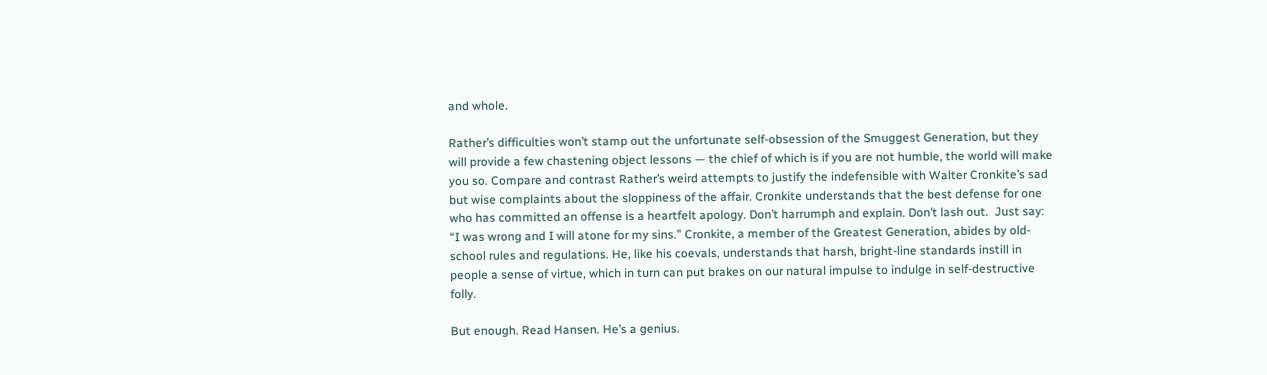and whole.

Rather’s difficulties won’t stamp out the unfortunate self-obsession of the Smuggest Generation, but they will provide a few chastening object lessons — the chief of which is if you are not humble, the world will make you so. Compare and contrast Rather’s weird attempts to justify the indefensible with Walter Cronkite’s sad but wise complaints about the sloppiness of the affair. Cronkite understands that the best defense for one who has committed an offense is a heartfelt apology. Don’t harrumph and explain. Don’t lash out.  Just say: “I was wrong and I will atone for my sins.” Cronkite, a member of the Greatest Generation, abides by old-school rules and regulations. He, like his coevals, understands that harsh, bright-line standards instill in people a sense of virtue, which in turn can put brakes on our natural impulse to indulge in self-destructive folly.

But enough. Read Hansen. He’s a genius.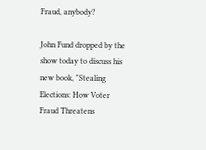Fraud, anybody?

John Fund dropped by the show today to discuss his new book, "Stealing Elections: How Voter Fraud Threatens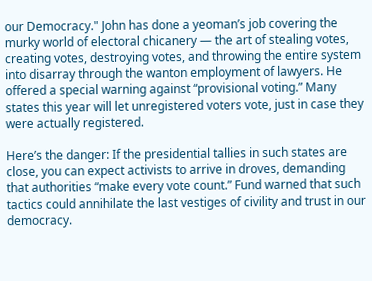our Democracy." John has done a yeoman’s job covering the murky world of electoral chicanery — the art of stealing votes, creating votes, destroying votes, and throwing the entire system into disarray through the wanton employment of lawyers. He offered a special warning against “provisional voting.” Many states this year will let unregistered voters vote, just in case they were actually registered.

Here’s the danger: If the presidential tallies in such states are close, you can expect activists to arrive in droves, demanding that authorities “make every vote count.” Fund warned that such tactics could annihilate the last vestiges of civility and trust in our democracy.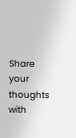Share your thoughts with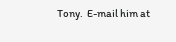Tony.  E-mail him at